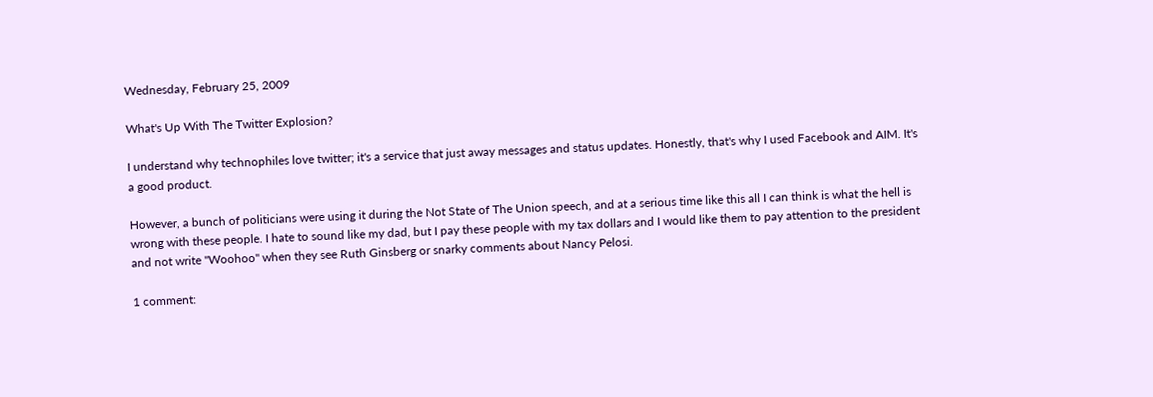Wednesday, February 25, 2009

What's Up With The Twitter Explosion?

I understand why technophiles love twitter; it's a service that just away messages and status updates. Honestly, that's why I used Facebook and AIM. It's a good product.

However, a bunch of politicians were using it during the Not State of The Union speech, and at a serious time like this all I can think is what the hell is wrong with these people. I hate to sound like my dad, but I pay these people with my tax dollars and I would like them to pay attention to the president and not write "Woohoo" when they see Ruth Ginsberg or snarky comments about Nancy Pelosi.

1 comment: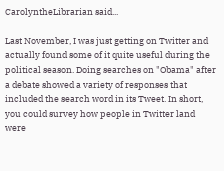CarolyntheLibrarian said...

Last November, I was just getting on Twitter and actually found some of it quite useful during the political season. Doing searches on "Obama" after a debate showed a variety of responses that included the search word in its Tweet. In short, you could survey how people in Twitter land were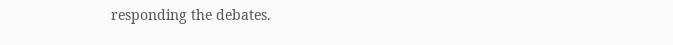responding the debates.